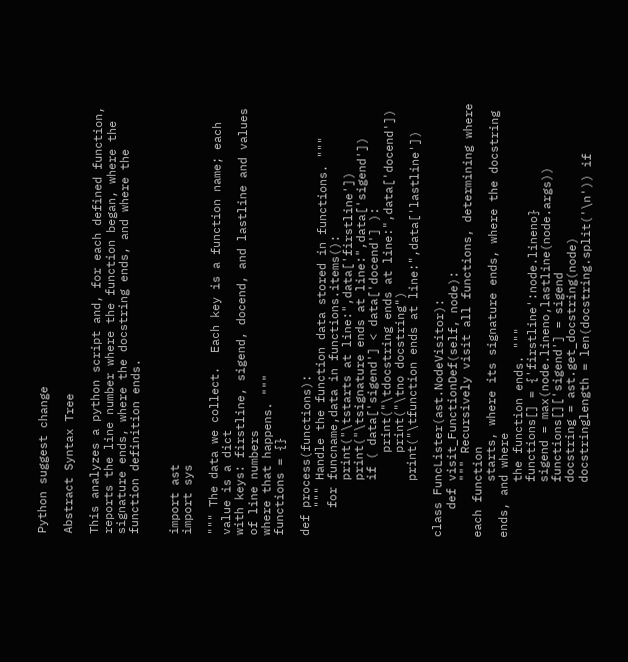Python suggest change

Abstract Syntax Tree

This analyzes a python script and, for each defined function, reports the line number where the function began, where the signature ends, where the docstring ends, and where the function definition ends.


import ast
import sys

""" The data we collect.  Each key is a function name; each value is a dict
with keys: firstline, sigend, docend, and lastline and values of line numbers
where that happens. """
functions = {}

def process(functions):
    """ Handle the function data stored in functions. """
    for funcname,data in functions.items():
        print("\tstarts at line:",data['firstline'])
        print("\tsignature ends at line:",data['sigend'])
        if ( data['sigend'] < data['docend'] ):
            print("\tdocstring ends at line:",data['docend'])
            print("\tno docstring")
        print("\tfunction ends at line:",data['lastline'])

class FuncLister(ast.NodeVisitor):
    def visit_FunctionDef(self, node):
        """ Recursively visit all functions, determining where each function
        starts, where its signature ends, where the docstring ends, and where
        the function ends. """
        functions[] = {'firstline':node.lineno}
        sigend = max(node.lineno,lastline(node.args))
        functions[]['sigend'] = sigend
        docstring = ast.get_docstring(node)
        docstringlength = len(docstring.split('\n')) if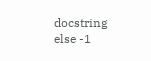docstring else -1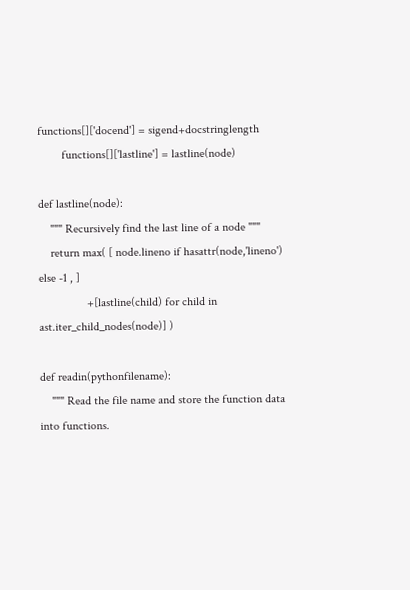functions[]['docend'] = sigend+docstringlength
        functions[]['lastline'] = lastline(node)

def lastline(node):
    """ Recursively find the last line of a node """
    return max( [ node.lineno if hasattr(node,'lineno') else -1 , ]
                +[lastline(child) for child in ast.iter_child_nodes(node)] )

def readin(pythonfilename):
    """ Read the file name and store the function data into functions.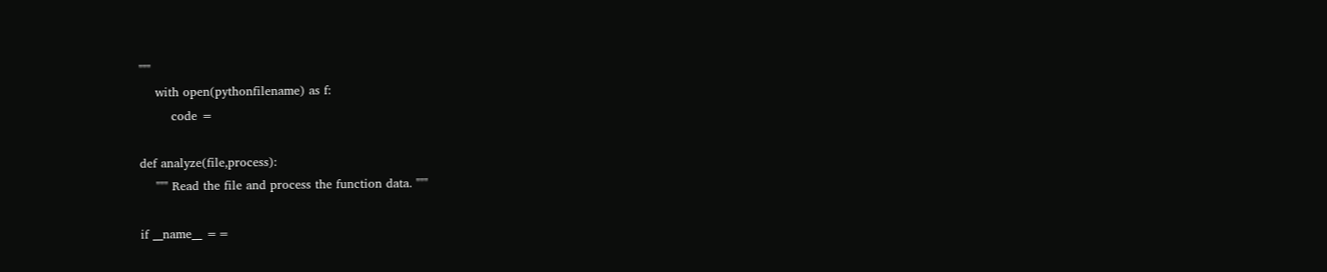"""
    with open(pythonfilename) as f:
        code =

def analyze(file,process):
    """ Read the file and process the function data. """

if __name__ ==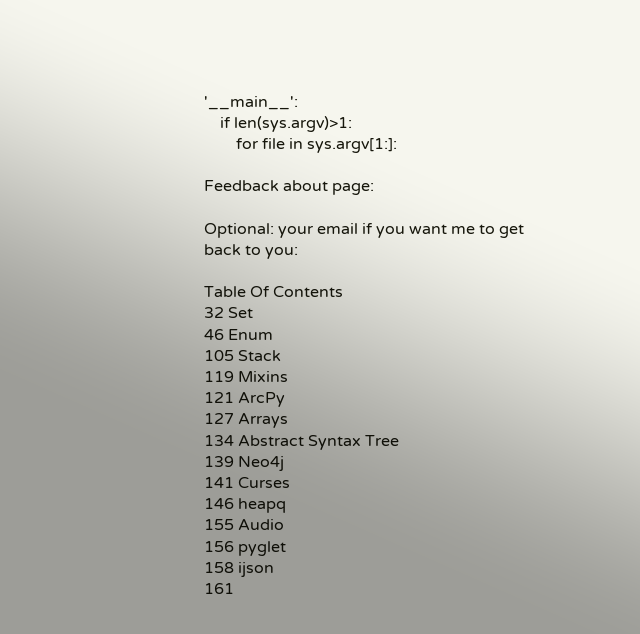'__main__':
    if len(sys.argv)>1:
        for file in sys.argv[1:]:

Feedback about page:

Optional: your email if you want me to get back to you:

Table Of Contents
32 Set
46 Enum
105 Stack
119 Mixins
121 ArcPy
127 Arrays
134 Abstract Syntax Tree
139 Neo4j
141 Curses
146 heapq
155 Audio
156 pyglet
158 ijson
161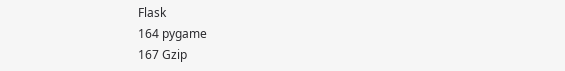Flask
164 pygame
167 Gzip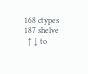168 ctypes
187 shelve
  ↑ ↓ to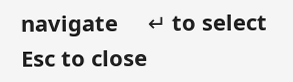navigate     ↵ to select     Esc to close